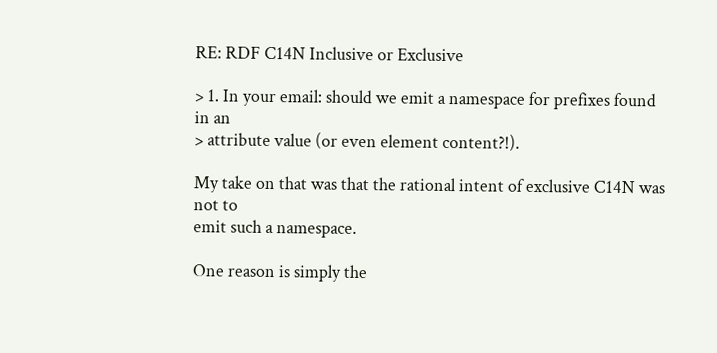RE: RDF C14N Inclusive or Exclusive

> 1. In your email: should we emit a namespace for prefixes found in an
> attribute value (or even element content?!).

My take on that was that the rational intent of exclusive C14N was not to
emit such a namespace.

One reason is simply the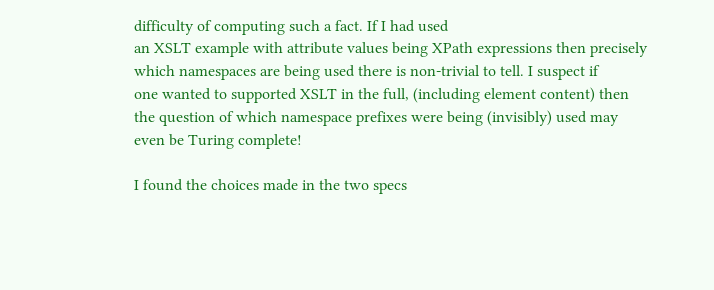difficulty of computing such a fact. If I had used
an XSLT example with attribute values being XPath expressions then precisely
which namespaces are being used there is non-trivial to tell. I suspect if
one wanted to supported XSLT in the full, (including element content) then
the question of which namespace prefixes were being (invisibly) used may
even be Turing complete!

I found the choices made in the two specs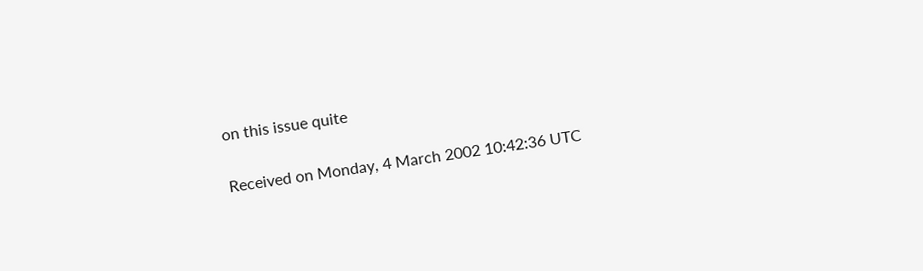on this issue quite


Received on Monday, 4 March 2002 10:42:36 UTC